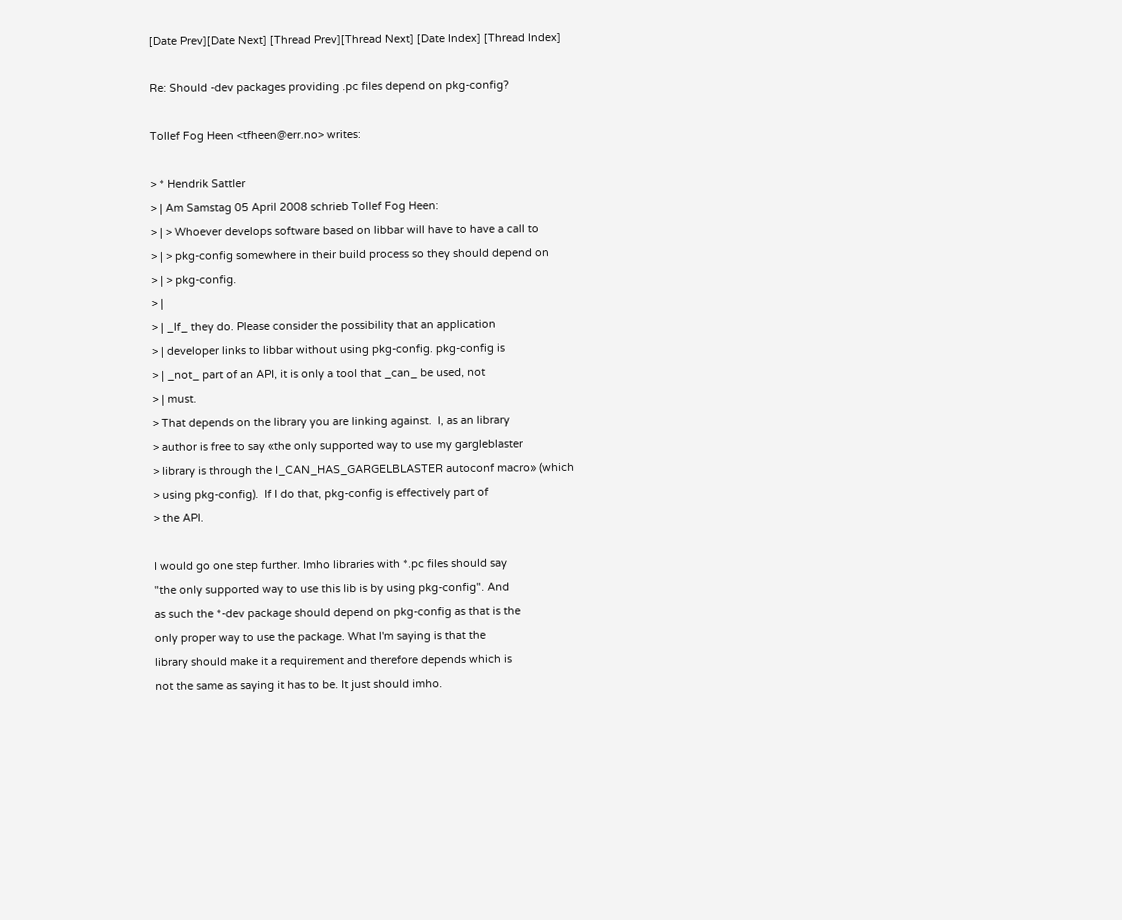[Date Prev][Date Next] [Thread Prev][Thread Next] [Date Index] [Thread Index]

Re: Should -dev packages providing .pc files depend on pkg-config?

Tollef Fog Heen <tfheen@err.no> writes:

> * Hendrik Sattler
> | Am Samstag 05 April 2008 schrieb Tollef Fog Heen:
> | > Whoever develops software based on libbar will have to have a call to
> | > pkg-config somewhere in their build process so they should depend on
> | > pkg-config.
> |
> | _If_ they do. Please consider the possibility that an application
> | developer links to libbar without using pkg-config. pkg-config is
> | _not_ part of an API, it is only a tool that _can_ be used, not
> | must.
> That depends on the library you are linking against.  I, as an library
> author is free to say «the only supported way to use my gargleblaster
> library is through the I_CAN_HAS_GARGELBLASTER autoconf macro» (which
> using pkg-config).  If I do that, pkg-config is effectively part of
> the API.

I would go one step further. Imho libraries with *.pc files should say
"the only supported way to use this lib is by using pkg-config". And
as such the *-dev package should depend on pkg-config as that is the
only proper way to use the package. What I'm saying is that the
library should make it a requirement and therefore depends which is
not the same as saying it has to be. It just should imho.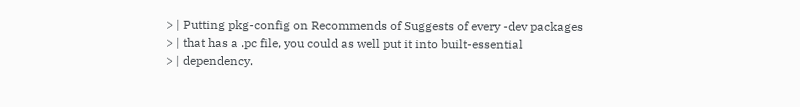> | Putting pkg-config on Recommends of Suggests of every -dev packages
> | that has a .pc file, you could as well put it into built-essential
> | dependency.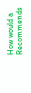How would a Recommends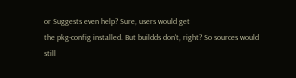or Suggests even help? Sure, users would get
the pkg-config installed. But buildds don't, right? So sources would
still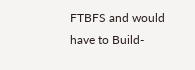FTBFS and would have to Build-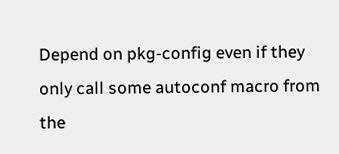Depend on pkg-config even if they
only call some autoconf macro from the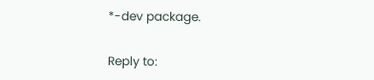*-dev package.


Reply to: